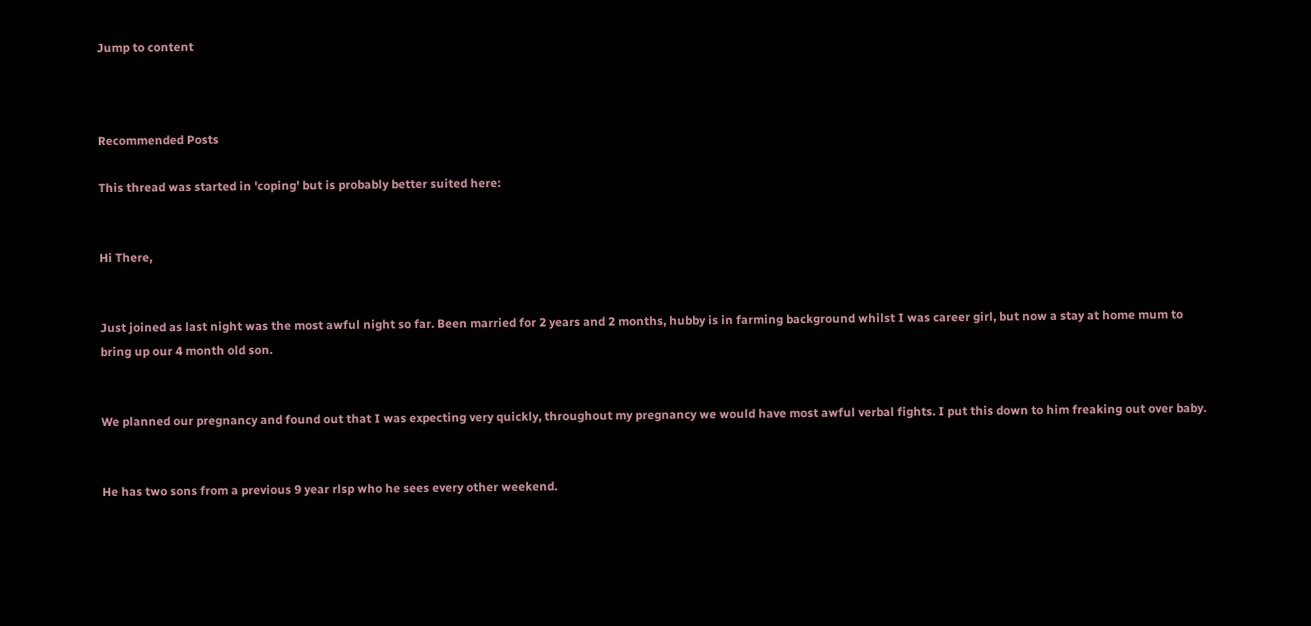Jump to content



Recommended Posts

This thread was started in 'coping' but is probably better suited here:


Hi There,


Just joined as last night was the most awful night so far. Been married for 2 years and 2 months, hubby is in farming background whilst I was career girl, but now a stay at home mum to bring up our 4 month old son.


We planned our pregnancy and found out that I was expecting very quickly, throughout my pregnancy we would have most awful verbal fights. I put this down to him freaking out over baby.


He has two sons from a previous 9 year rlsp who he sees every other weekend.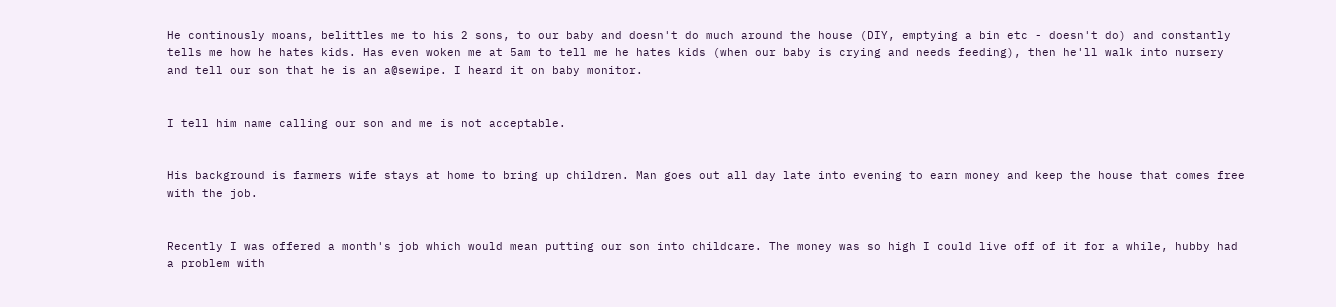He continously moans, belittles me to his 2 sons, to our baby and doesn't do much around the house (DIY, emptying a bin etc - doesn't do) and constantly tells me how he hates kids. Has even woken me at 5am to tell me he hates kids (when our baby is crying and needs feeding), then he'll walk into nursery and tell our son that he is an a@sewipe. I heard it on baby monitor.


I tell him name calling our son and me is not acceptable.


His background is farmers wife stays at home to bring up children. Man goes out all day late into evening to earn money and keep the house that comes free with the job.


Recently I was offered a month's job which would mean putting our son into childcare. The money was so high I could live off of it for a while, hubby had a problem with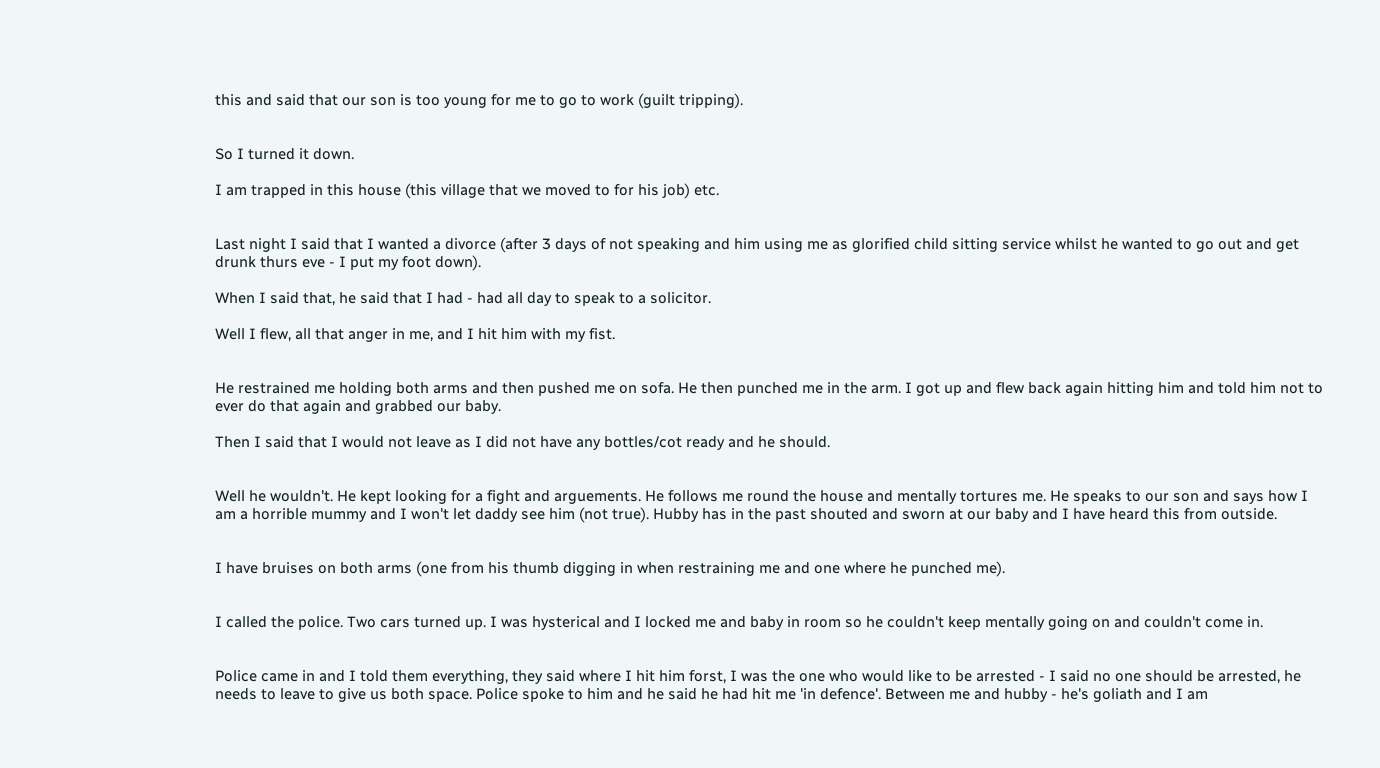this and said that our son is too young for me to go to work (guilt tripping).


So I turned it down.

I am trapped in this house (this village that we moved to for his job) etc.


Last night I said that I wanted a divorce (after 3 days of not speaking and him using me as glorified child sitting service whilst he wanted to go out and get drunk thurs eve - I put my foot down).

When I said that, he said that I had - had all day to speak to a solicitor.

Well I flew, all that anger in me, and I hit him with my fist.


He restrained me holding both arms and then pushed me on sofa. He then punched me in the arm. I got up and flew back again hitting him and told him not to ever do that again and grabbed our baby.

Then I said that I would not leave as I did not have any bottles/cot ready and he should.


Well he wouldn't. He kept looking for a fight and arguements. He follows me round the house and mentally tortures me. He speaks to our son and says how I am a horrible mummy and I won't let daddy see him (not true). Hubby has in the past shouted and sworn at our baby and I have heard this from outside.


I have bruises on both arms (one from his thumb digging in when restraining me and one where he punched me).


I called the police. Two cars turned up. I was hysterical and I locked me and baby in room so he couldn't keep mentally going on and couldn't come in.


Police came in and I told them everything, they said where I hit him forst, I was the one who would like to be arrested - I said no one should be arrested, he needs to leave to give us both space. Police spoke to him and he said he had hit me 'in defence'. Between me and hubby - he's goliath and I am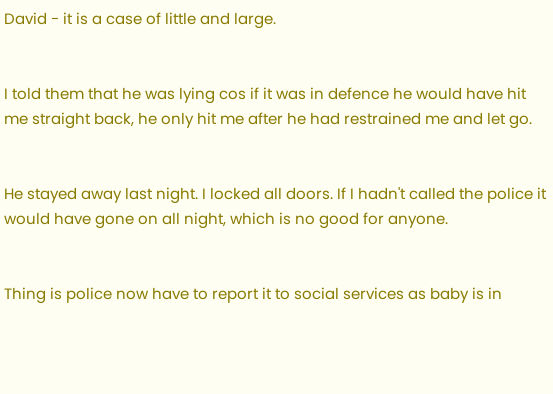David - it is a case of little and large.


I told them that he was lying cos if it was in defence he would have hit me straight back, he only hit me after he had restrained me and let go.


He stayed away last night. I locked all doors. If I hadn't called the police it would have gone on all night, which is no good for anyone.


Thing is police now have to report it to social services as baby is in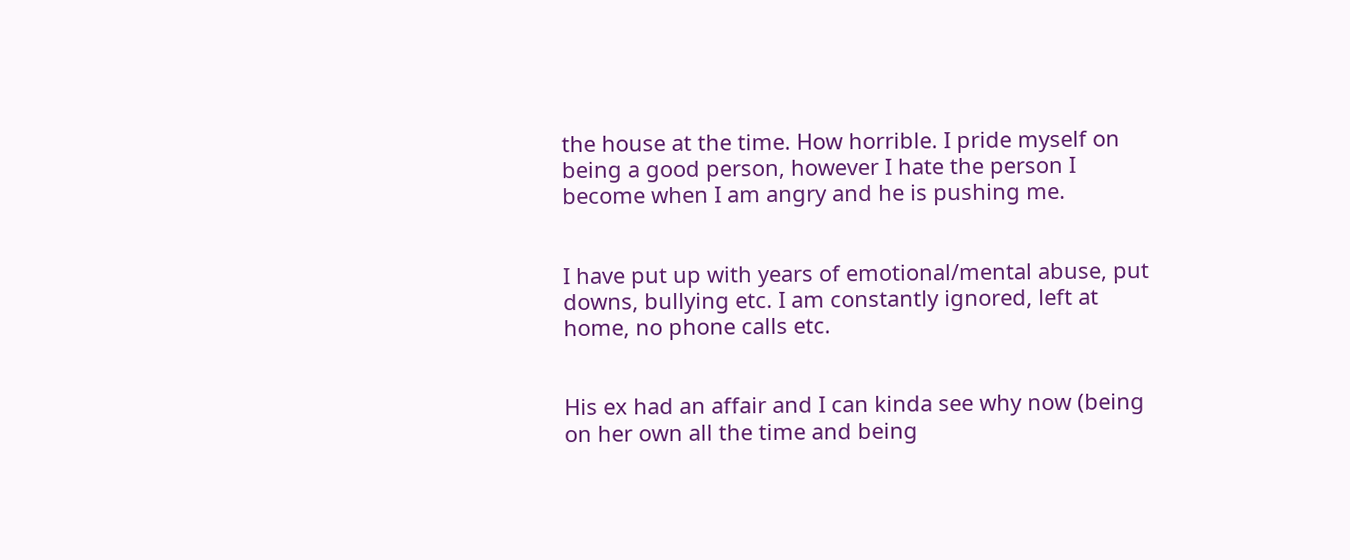the house at the time. How horrible. I pride myself on being a good person, however I hate the person I become when I am angry and he is pushing me.


I have put up with years of emotional/mental abuse, put downs, bullying etc. I am constantly ignored, left at home, no phone calls etc.


His ex had an affair and I can kinda see why now (being on her own all the time and being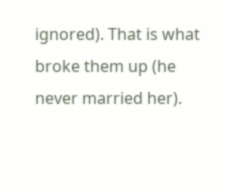ignored). That is what broke them up (he never married her).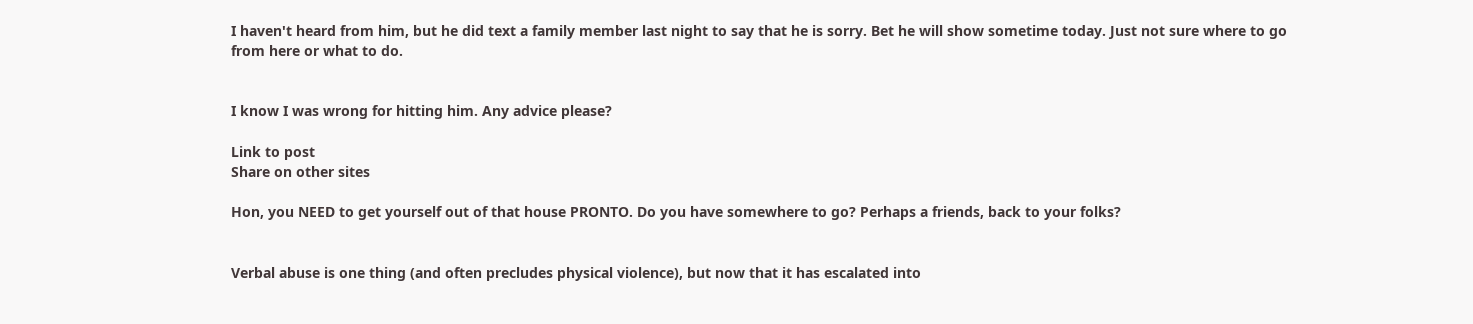I haven't heard from him, but he did text a family member last night to say that he is sorry. Bet he will show sometime today. Just not sure where to go from here or what to do.


I know I was wrong for hitting him. Any advice please?

Link to post
Share on other sites

Hon, you NEED to get yourself out of that house PRONTO. Do you have somewhere to go? Perhaps a friends, back to your folks?


Verbal abuse is one thing (and often precludes physical violence), but now that it has escalated into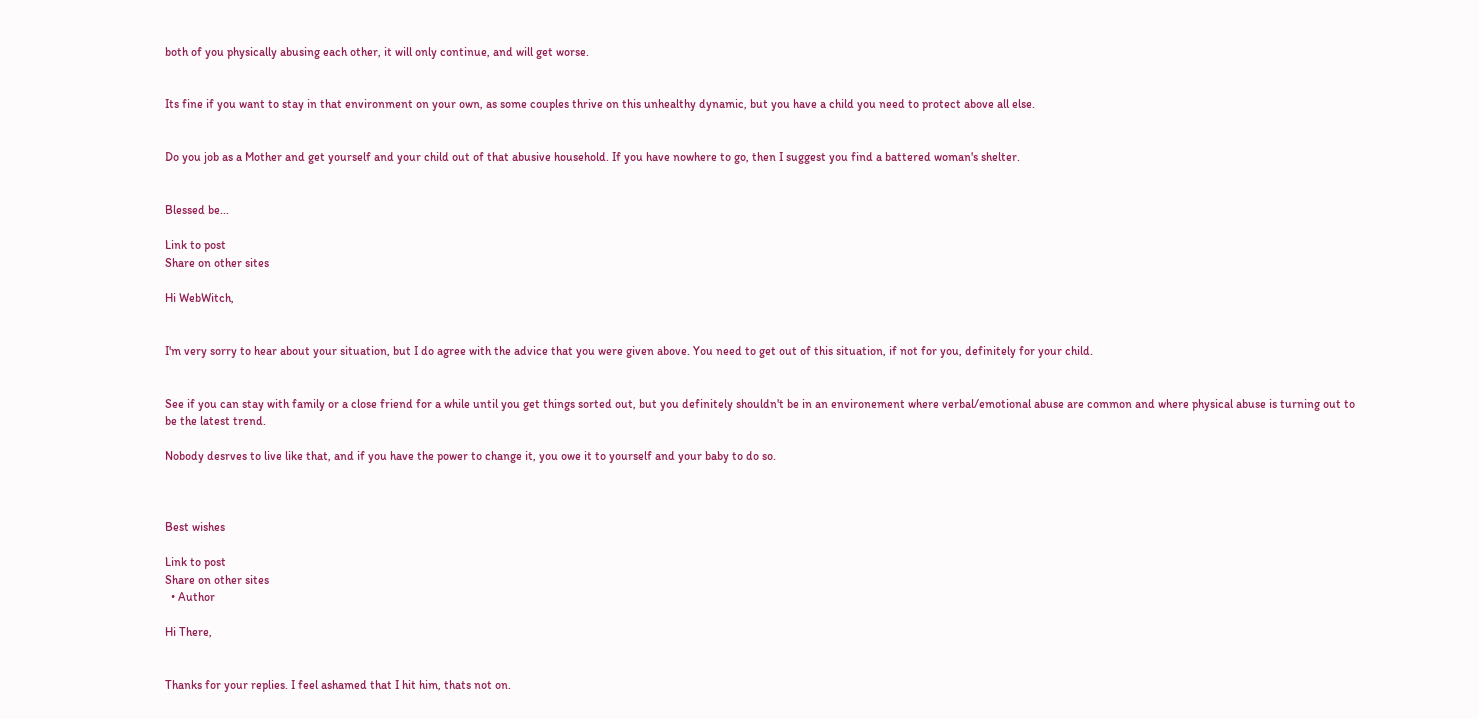both of you physically abusing each other, it will only continue, and will get worse.


Its fine if you want to stay in that environment on your own, as some couples thrive on this unhealthy dynamic, but you have a child you need to protect above all else.


Do you job as a Mother and get yourself and your child out of that abusive household. If you have nowhere to go, then I suggest you find a battered woman's shelter.


Blessed be...

Link to post
Share on other sites

Hi WebWitch,


I'm very sorry to hear about your situation, but I do agree with the advice that you were given above. You need to get out of this situation, if not for you, definitely for your child.


See if you can stay with family or a close friend for a while until you get things sorted out, but you definitely shouldn't be in an environement where verbal/emotional abuse are common and where physical abuse is turning out to be the latest trend.

Nobody desrves to live like that, and if you have the power to change it, you owe it to yourself and your baby to do so.



Best wishes

Link to post
Share on other sites
  • Author

Hi There,


Thanks for your replies. I feel ashamed that I hit him, thats not on.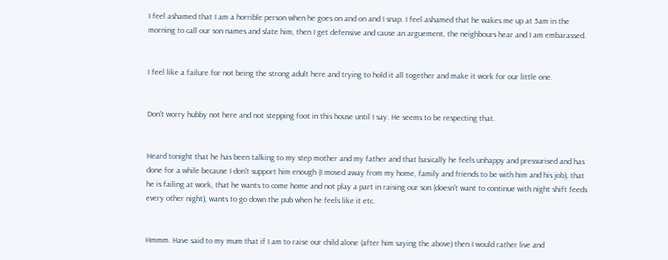I feel ashamed that I am a horrible person when he goes on and on and I snap. I feel ashamed that he wakes me up at 5am in the morning to call our son names and slate him, then I get defensive and cause an arguement, the neighbours hear and I am embarassed.


I feel like a failure for not being the strong adult here and trying to hold it all together and make it work for our little one.


Don't worry hubby not here and not stepping foot in this house until I say. He seems to be respecting that.


Heard tonight that he has been talking to my step mother and my father and that basically he feels unhappy and pressurised and has done for a while because I don't support him enough (I moved away from my home, family and friends to be with him and his job), that he is failing at work, that he wants to come home and not play a part in raising our son (doesn't want to continue with night shift feeds every other night), wants to go down the pub when he feels like it etc.


Hmmm. Have said to my mum that if I am to raise our child alone (after him saying the above) then I would rather live and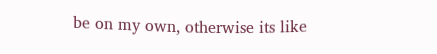be on my own, otherwise its like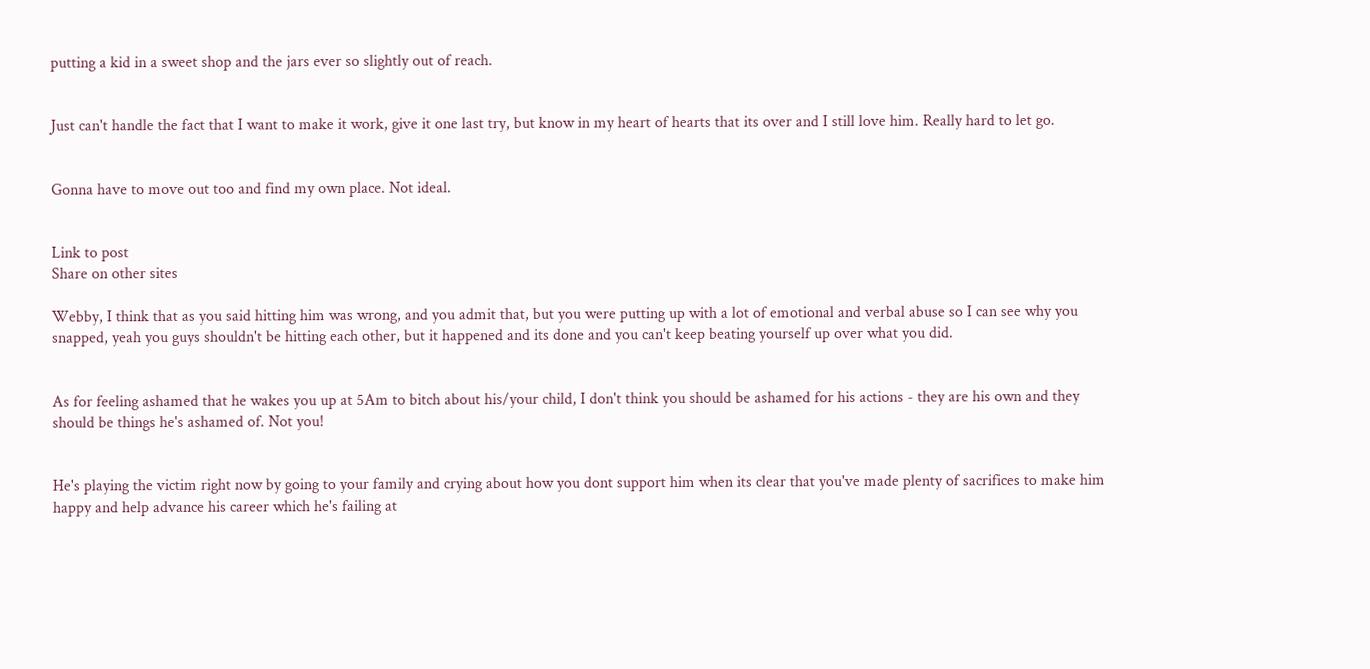putting a kid in a sweet shop and the jars ever so slightly out of reach.


Just can't handle the fact that I want to make it work, give it one last try, but know in my heart of hearts that its over and I still love him. Really hard to let go.


Gonna have to move out too and find my own place. Not ideal.


Link to post
Share on other sites

Webby, I think that as you said hitting him was wrong, and you admit that, but you were putting up with a lot of emotional and verbal abuse so I can see why you snapped, yeah you guys shouldn't be hitting each other, but it happened and its done and you can't keep beating yourself up over what you did.


As for feeling ashamed that he wakes you up at 5Am to bitch about his/your child, I don't think you should be ashamed for his actions - they are his own and they should be things he's ashamed of. Not you!


He's playing the victim right now by going to your family and crying about how you dont support him when its clear that you've made plenty of sacrifices to make him happy and help advance his career which he's failing at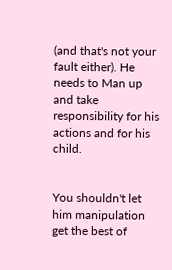(and that's not your fault either). He needs to Man up and take responsibility for his actions and for his child.


You shouldn't let him manipulation get the best of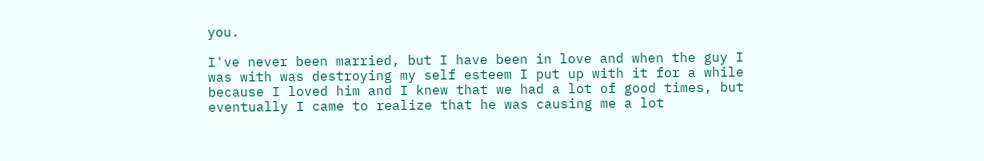you.

I've never been married, but I have been in love and when the guy I was with was destroying my self esteem I put up with it for a while because I loved him and I knew that we had a lot of good times, but eventually I came to realize that he was causing me a lot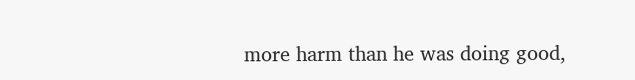more harm than he was doing good,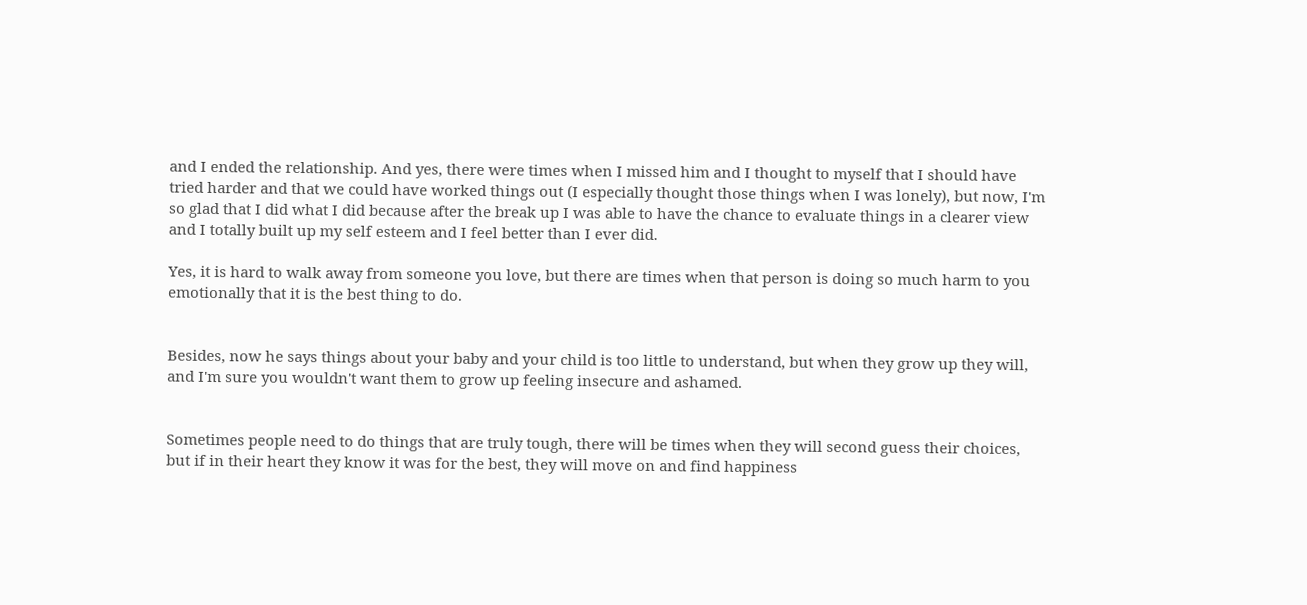and I ended the relationship. And yes, there were times when I missed him and I thought to myself that I should have tried harder and that we could have worked things out (I especially thought those things when I was lonely), but now, I'm so glad that I did what I did because after the break up I was able to have the chance to evaluate things in a clearer view and I totally built up my self esteem and I feel better than I ever did.

Yes, it is hard to walk away from someone you love, but there are times when that person is doing so much harm to you emotionally that it is the best thing to do.


Besides, now he says things about your baby and your child is too little to understand, but when they grow up they will, and I'm sure you wouldn't want them to grow up feeling insecure and ashamed.


Sometimes people need to do things that are truly tough, there will be times when they will second guess their choices, but if in their heart they know it was for the best, they will move on and find happiness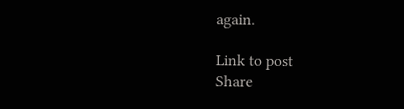again.

Link to post
Share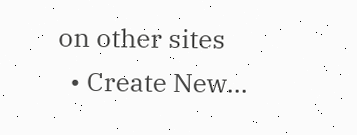on other sites
  • Create New...